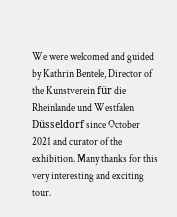We were welcomed and guided by Kathrin Bentele, Director of the Kunstverein für die Rheinlande und Westfalen Düsseldorf since October 2021 and curator of the exhibition. Many thanks for this very interesting and exciting tour.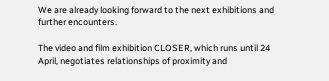We are already looking forward to the next exhibitions and further encounters.

The video and film exhibition CLOSER, which runs until 24 April, negotiates relationships of proximity and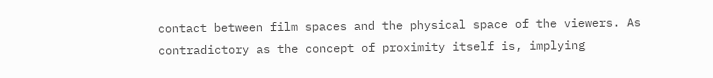contact between film spaces and the physical space of the viewers. As contradictory as the concept of proximity itself is, implying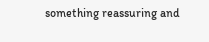something reassuring and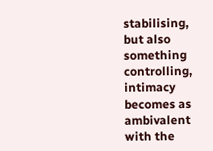stabilising, but also something controlling, intimacy becomes as ambivalent with the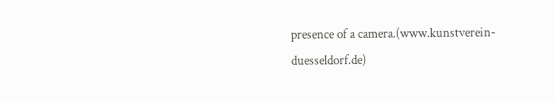presence of a camera.(www.kunstverein-duesseldorf.de)